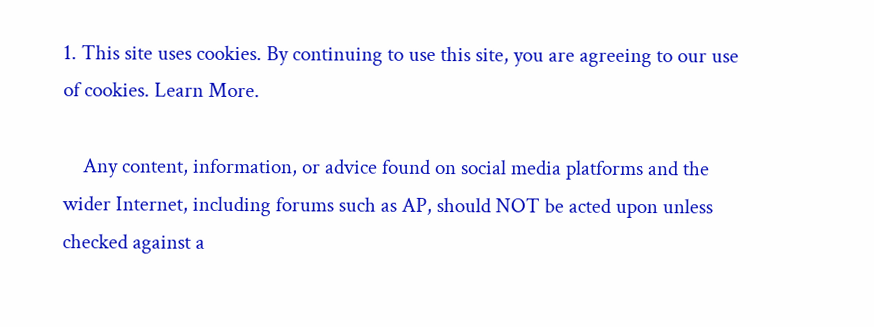1. This site uses cookies. By continuing to use this site, you are agreeing to our use of cookies. Learn More.

    Any content, information, or advice found on social media platforms and the wider Internet, including forums such as AP, should NOT be acted upon unless checked against a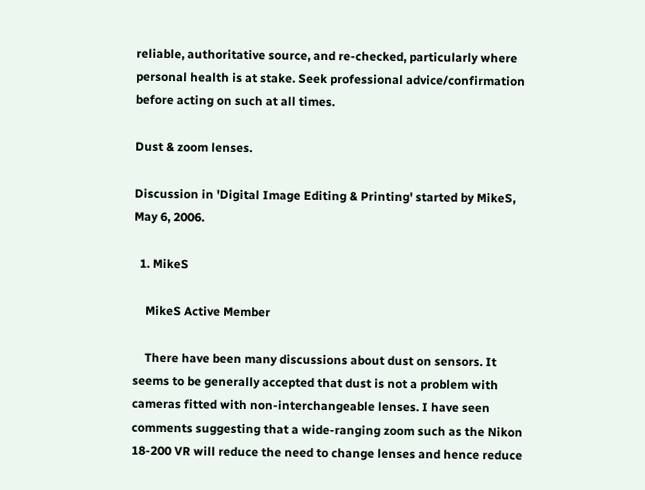reliable, authoritative source, and re-checked, particularly where personal health is at stake. Seek professional advice/confirmation before acting on such at all times.

Dust & zoom lenses.

Discussion in 'Digital Image Editing & Printing' started by MikeS, May 6, 2006.

  1. MikeS

    MikeS Active Member

    There have been many discussions about dust on sensors. It seems to be generally accepted that dust is not a problem with cameras fitted with non-interchangeable lenses. I have seen comments suggesting that a wide-ranging zoom such as the Nikon 18-200 VR will reduce the need to change lenses and hence reduce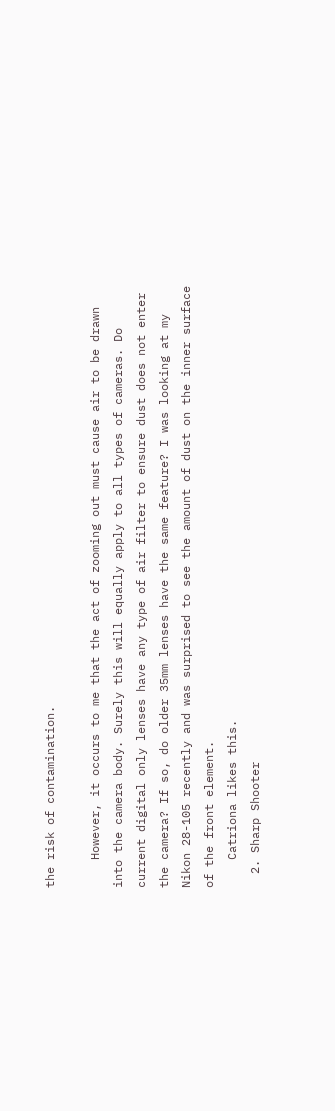the risk of contamination.

    However, it occurs to me that the act of zooming out must cause air to be drawn into the camera body. Surely this will equally apply to all types of cameras. Do current digital only lenses have any type of air filter to ensure dust does not enter the camera? If so, do older 35mm lenses have the same feature? I was looking at my Nikon 28-105 recently and was surprised to see the amount of dust on the inner surface of the front element.
    Catriona likes this.
  2. Sharp Shooter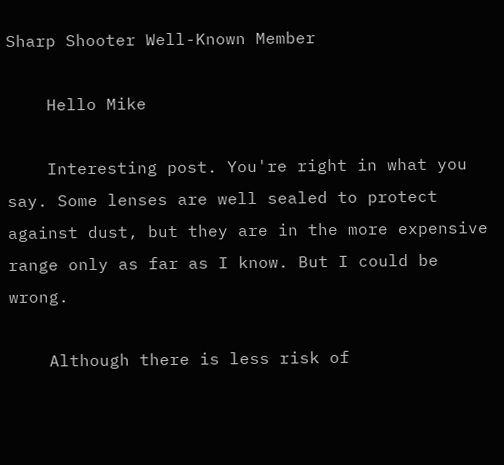Sharp Shooter Well-Known Member

    Hello Mike

    Interesting post. You're right in what you say. Some lenses are well sealed to protect against dust, but they are in the more expensive range only as far as I know. But I could be wrong.

    Although there is less risk of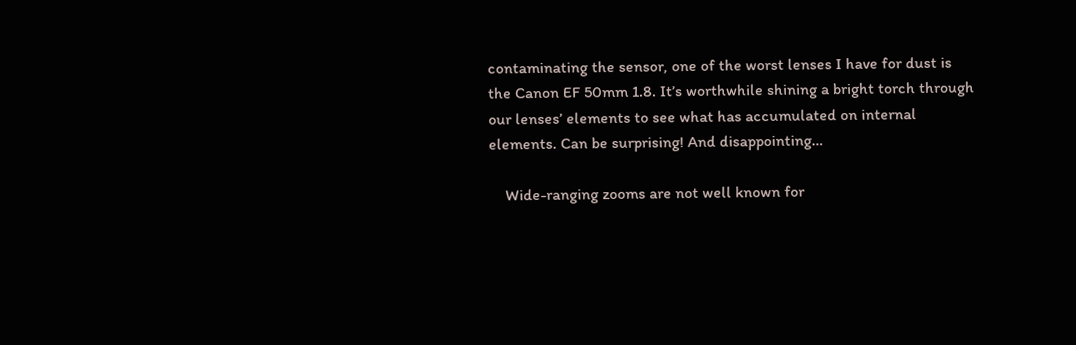contaminating the sensor, one of the worst lenses I have for dust is the Canon EF 50mm 1.8. It’s worthwhile shining a bright torch through our lenses’ elements to see what has accumulated on internal elements. Can be surprising! And disappointing…

    Wide-ranging zooms are not well known for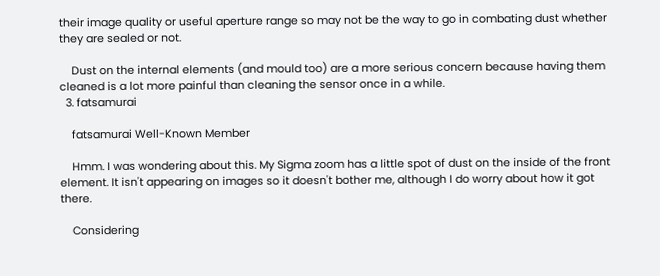their image quality or useful aperture range so may not be the way to go in combating dust whether they are sealed or not.

    Dust on the internal elements (and mould too) are a more serious concern because having them cleaned is a lot more painful than cleaning the sensor once in a while.
  3. fatsamurai

    fatsamurai Well-Known Member

    Hmm. I was wondering about this. My Sigma zoom has a little spot of dust on the inside of the front element. It isn't appearing on images so it doesn't bother me, although I do worry about how it got there.

    Considering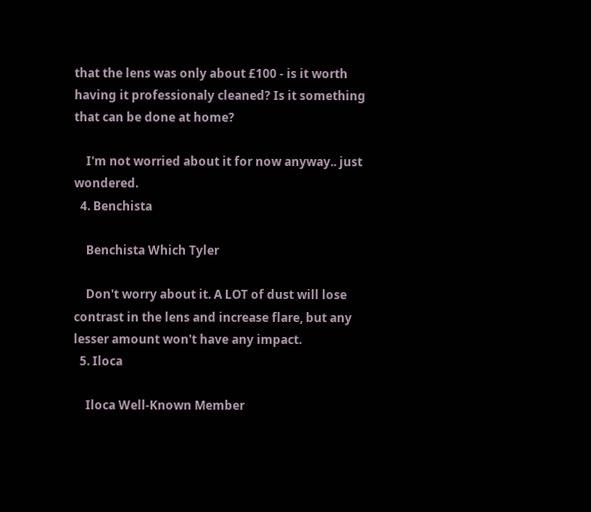that the lens was only about £100 - is it worth having it professionaly cleaned? Is it something that can be done at home?

    I'm not worried about it for now anyway.. just wondered.
  4. Benchista

    Benchista Which Tyler

    Don't worry about it. A LOT of dust will lose contrast in the lens and increase flare, but any lesser amount won't have any impact.
  5. Iloca

    Iloca Well-Known Member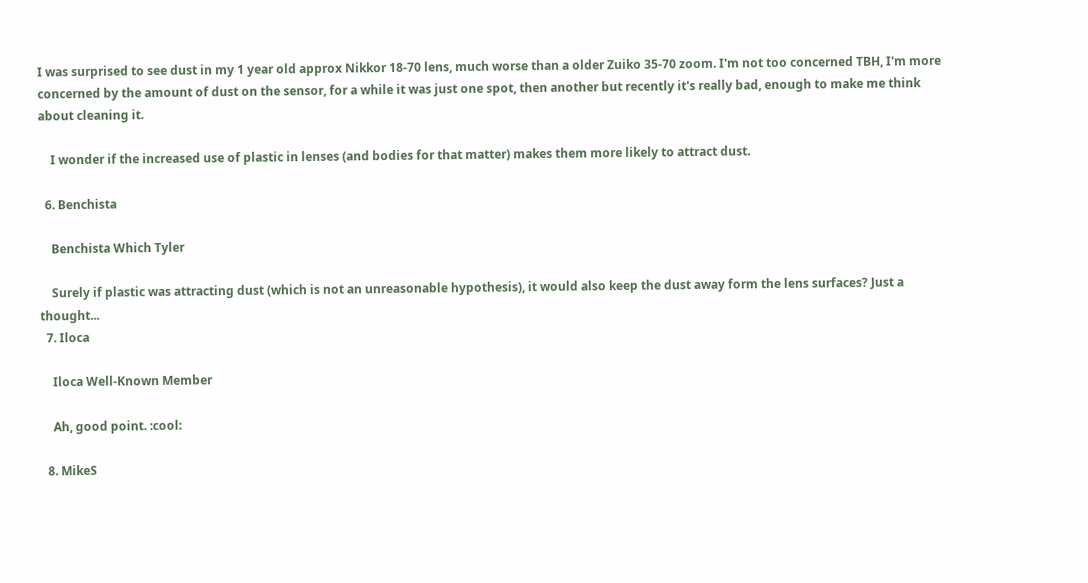I was surprised to see dust in my 1 year old approx Nikkor 18-70 lens, much worse than a older Zuiko 35-70 zoom. I'm not too concerned TBH, I'm more concerned by the amount of dust on the sensor, for a while it was just one spot, then another but recently it's really bad, enough to make me think about cleaning it.

    I wonder if the increased use of plastic in lenses (and bodies for that matter) makes them more likely to attract dust.

  6. Benchista

    Benchista Which Tyler

    Surely if plastic was attracting dust (which is not an unreasonable hypothesis), it would also keep the dust away form the lens surfaces? Just a thought...
  7. Iloca

    Iloca Well-Known Member

    Ah, good point. :cool:

  8. MikeS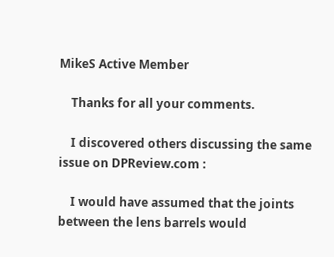MikeS Active Member

    Thanks for all your comments.

    I discovered others discussing the same issue on DPReview.com :

    I would have assumed that the joints between the lens barrels would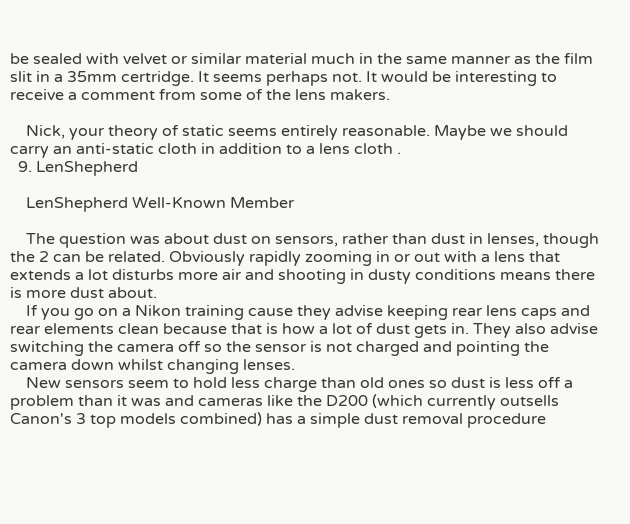be sealed with velvet or similar material much in the same manner as the film slit in a 35mm certridge. It seems perhaps not. It would be interesting to receive a comment from some of the lens makers.

    Nick, your theory of static seems entirely reasonable. Maybe we should carry an anti-static cloth in addition to a lens cloth .
  9. LenShepherd

    LenShepherd Well-Known Member

    The question was about dust on sensors, rather than dust in lenses, though the 2 can be related. Obviously rapidly zooming in or out with a lens that extends a lot disturbs more air and shooting in dusty conditions means there is more dust about.
    If you go on a Nikon training cause they advise keeping rear lens caps and rear elements clean because that is how a lot of dust gets in. They also advise switching the camera off so the sensor is not charged and pointing the camera down whilst changing lenses.
    New sensors seem to hold less charge than old ones so dust is less off a problem than it was and cameras like the D200 (which currently outsells Canon's 3 top models combined) has a simple dust removal procedure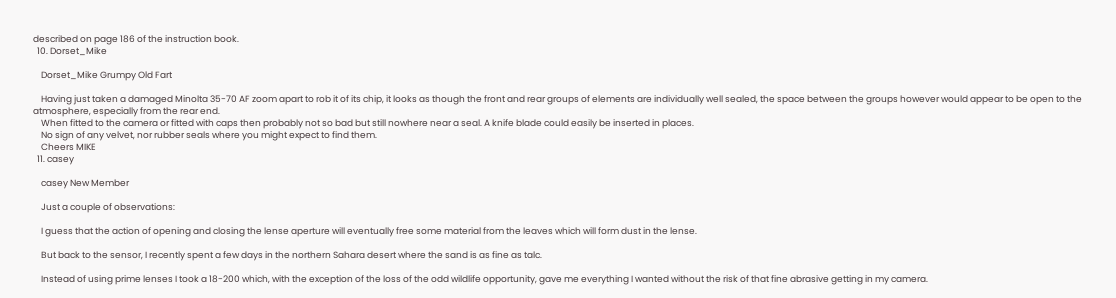described on page 186 of the instruction book.
  10. Dorset_Mike

    Dorset_Mike Grumpy Old Fart

    Having just taken a damaged Minolta 35-70 AF zoom apart to rob it of its chip, it looks as though the front and rear groups of elements are individually well sealed, the space between the groups however would appear to be open to the atmosphere, especially from the rear end.
    When fitted to the camera or fitted with caps then probably not so bad but still nowhere near a seal. A knife blade could easily be inserted in places.
    No sign of any velvet, nor rubber seals where you might expect to find them.
    Cheers MIKE
  11. casey

    casey New Member

    Just a couple of observations:

    I guess that the action of opening and closing the lense aperture will eventually free some material from the leaves which will form dust in the lense.

    But back to the sensor, I recently spent a few days in the northern Sahara desert where the sand is as fine as talc.

    Instead of using prime lenses I took a 18-200 which, with the exception of the loss of the odd wildlife opportunity, gave me everything I wanted without the risk of that fine abrasive getting in my camera.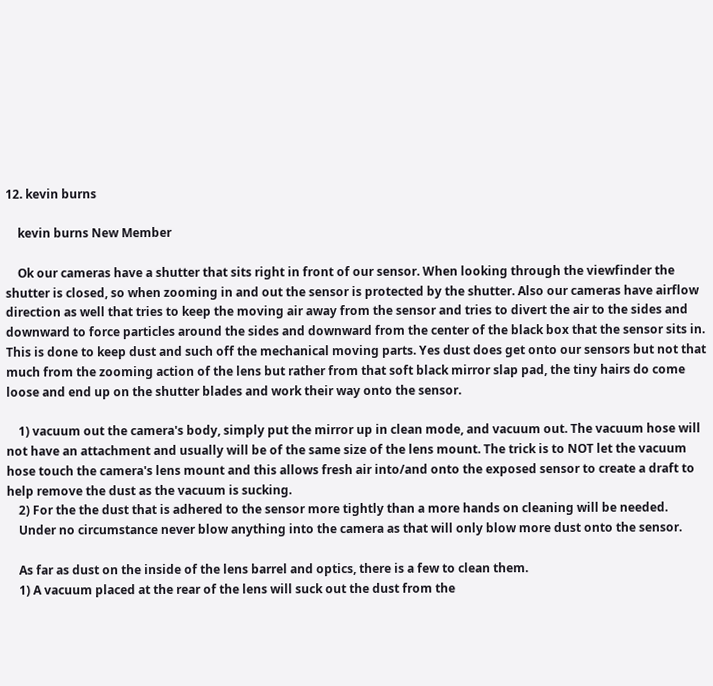12. kevin burns

    kevin burns New Member

    Ok our cameras have a shutter that sits right in front of our sensor. When looking through the viewfinder the shutter is closed, so when zooming in and out the sensor is protected by the shutter. Also our cameras have airflow direction as well that tries to keep the moving air away from the sensor and tries to divert the air to the sides and downward to force particles around the sides and downward from the center of the black box that the sensor sits in. This is done to keep dust and such off the mechanical moving parts. Yes dust does get onto our sensors but not that much from the zooming action of the lens but rather from that soft black mirror slap pad, the tiny hairs do come loose and end up on the shutter blades and work their way onto the sensor.

    1) vacuum out the camera's body, simply put the mirror up in clean mode, and vacuum out. The vacuum hose will not have an attachment and usually will be of the same size of the lens mount. The trick is to NOT let the vacuum hose touch the camera's lens mount and this allows fresh air into/and onto the exposed sensor to create a draft to help remove the dust as the vacuum is sucking.
    2) For the the dust that is adhered to the sensor more tightly than a more hands on cleaning will be needed.
    Under no circumstance never blow anything into the camera as that will only blow more dust onto the sensor.

    As far as dust on the inside of the lens barrel and optics, there is a few to clean them.
    1) A vacuum placed at the rear of the lens will suck out the dust from the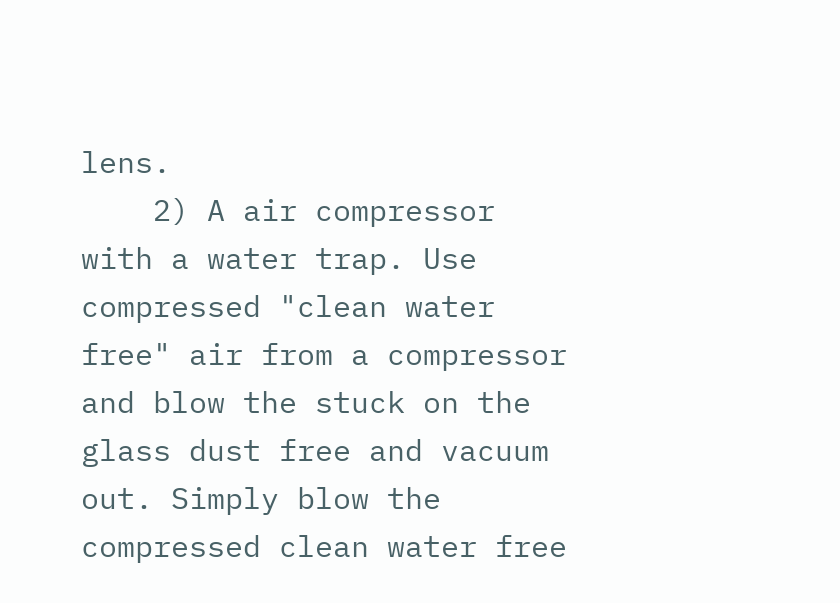lens.
    2) A air compressor with a water trap. Use compressed "clean water free" air from a compressor and blow the stuck on the glass dust free and vacuum out. Simply blow the compressed clean water free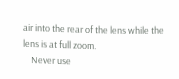air into the rear of the lens while the lens is at full zoom.
    Never use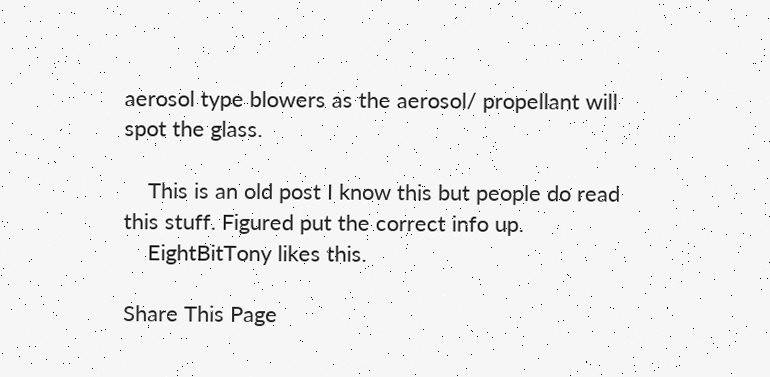aerosol type blowers as the aerosol/ propellant will spot the glass.

    This is an old post I know this but people do read this stuff. Figured put the correct info up.
    EightBitTony likes this.

Share This Page